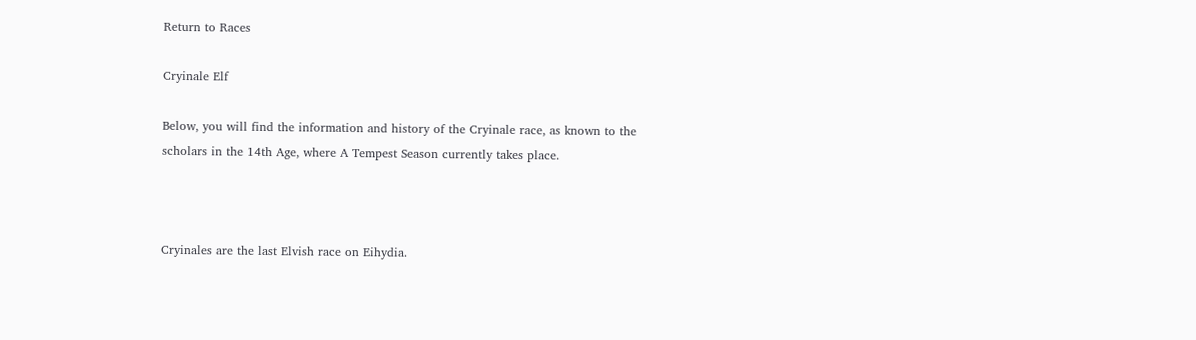Return to Races

Cryinale Elf

Below, you will find the information and history of the Cryinale race, as known to the scholars in the 14th Age, where A Tempest Season currently takes place.



Cryinales are the last Elvish race on Eihydia.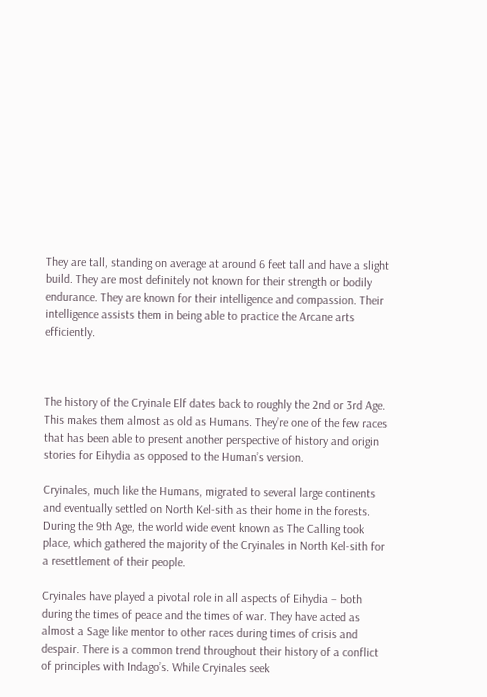They are tall, standing on average at around 6 feet tall and have a slight build. They are most definitely not known for their strength or bodily endurance. They are known for their intelligence and compassion. Their intelligence assists them in being able to practice the Arcane arts efficiently.



The history of the Cryinale Elf dates back to roughly the 2nd or 3rd Age. This makes them almost as old as Humans. They’re one of the few races that has been able to present another perspective of history and origin stories for Eihydia as opposed to the Human’s version.

Cryinales, much like the Humans, migrated to several large continents and eventually settled on North Kel-sith as their home in the forests. During the 9th Age, the world wide event known as The Calling took place, which gathered the majority of the Cryinales in North Kel-sith for a resettlement of their people.

Cryinales have played a pivotal role in all aspects of Eihydia – both during the times of peace and the times of war. They have acted as almost a Sage like mentor to other races during times of crisis and despair. There is a common trend throughout their history of a conflict of principles with Indago’s. While Cryinales seek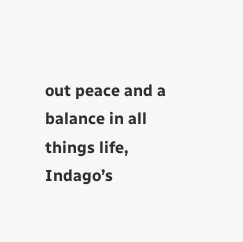out peace and a balance in all things life, Indago’s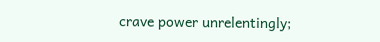crave power unrelentingly;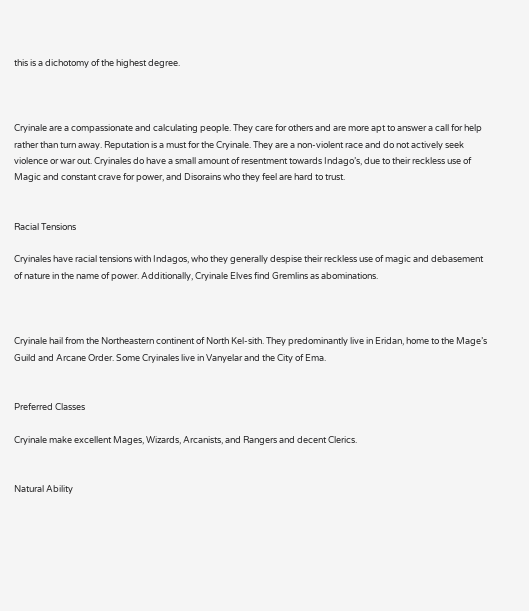this is a dichotomy of the highest degree.



Cryinale are a compassionate and calculating people. They care for others and are more apt to answer a call for help rather than turn away. Reputation is a must for the Cryinale. They are a non-violent race and do not actively seek violence or war out. Cryinales do have a small amount of resentment towards Indago’s, due to their reckless use of Magic and constant crave for power, and Disorains who they feel are hard to trust.


Racial Tensions

Cryinales have racial tensions with Indagos, who they generally despise their reckless use of magic and debasement of nature in the name of power. Additionally, Cryinale Elves find Gremlins as abominations.



Cryinale hail from the Northeastern continent of North Kel-sith. They predominantly live in Eridan, home to the Mage’s Guild and Arcane Order. Some Cryinales live in Vanyelar and the City of Ema.


Preferred Classes

Cryinale make excellent Mages, Wizards, Arcanists, and Rangers and decent Clerics.


Natural Ability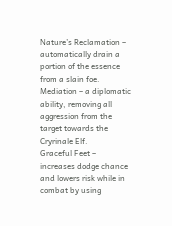Nature’s Reclamation – automatically drain a portion of the essence from a slain foe.
Mediation – a diplomatic ability, removing all aggression from the target towards the Cryrinale Elf.
Graceful Feet – increases dodge chance and lowers risk while in combat by using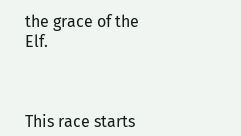the grace of the Elf.



This race starts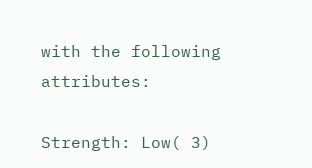with the following attributes:

Strength: Low( 3)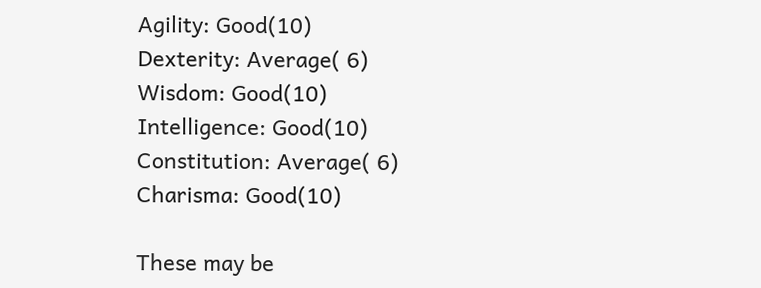Agility: Good(10)
Dexterity: Average( 6)
Wisdom: Good(10)
Intelligence: Good(10)
Constitution: Average( 6)
Charisma: Good(10)

These may be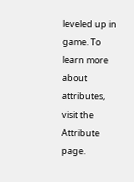leveled up in game. To learn more about attributes, visit the Attribute page.